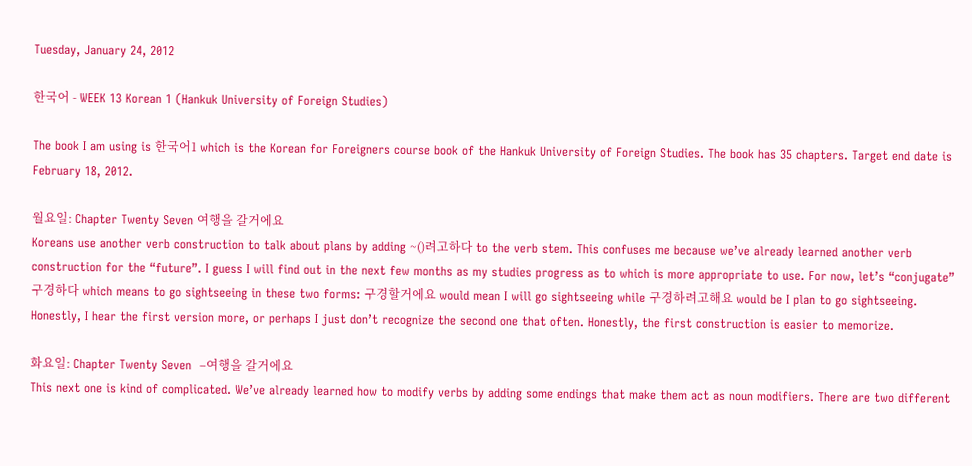Tuesday, January 24, 2012

한국어 - WEEK 13 Korean 1 (Hankuk University of Foreign Studies)

The book I am using is 한국어1 which is the Korean for Foreigners course book of the Hankuk University of Foreign Studies. The book has 35 chapters. Target end date is February 18, 2012.

월요일: Chapter Twenty Seven 여행을 갈거에요
Koreans use another verb construction to talk about plans by adding ~()려고하다 to the verb stem. This confuses me because we’ve already learned another verb construction for the “future”. I guess I will find out in the next few months as my studies progress as to which is more appropriate to use. For now, let’s “conjugate” 구경하다 which means to go sightseeing in these two forms: 구경할거에요 would mean I will go sightseeing while 구경하려고해요 would be I plan to go sightseeing. Honestly, I hear the first version more, or perhaps I just don’t recognize the second one that often. Honestly, the first construction is easier to memorize.

화요일: Chapter Twenty Seven  –여행을 갈거에요
This next one is kind of complicated. We’ve already learned how to modify verbs by adding some endings that make them act as noun modifiers. There are two different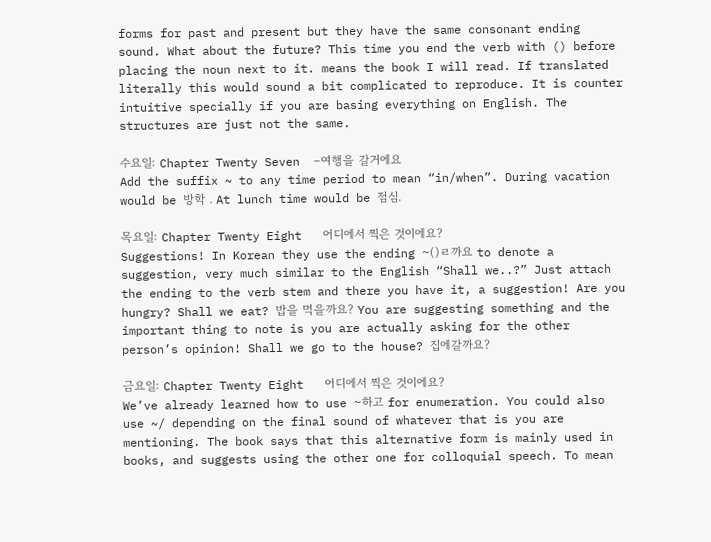forms for past and present but they have the same consonant ending sound. What about the future? This time you end the verb with () before placing the noun next to it. means the book I will read. If translated literally this would sound a bit complicated to reproduce. It is counter intuitive specially if you are basing everything on English. The structures are just not the same.

수요일: Chapter Twenty Seven  –여행을 갈거에요
Add the suffix ~ to any time period to mean “in/when”. During vacation would be 방학 . At lunch time would be 점심.

목요일: Chapter Twenty Eight   어디에서 찍은 것이에요?
Suggestions! In Korean they use the ending ~()ㄹ까요 to denote a suggestion, very much similar to the English “Shall we..?” Just attach the ending to the verb stem and there you have it, a suggestion! Are you hungry? Shall we eat? 밥을 먹을까요? You are suggesting something and the important thing to note is you are actually asking for the other person’s opinion! Shall we go to the house? 집에갈까요?

금요일: Chapter Twenty Eight   어디에서 찍은 것이에요?
We’ve already learned how to use ~하고 for enumeration. You could also use ~/ depending on the final sound of whatever that is you are mentioning. The book says that this alternative form is mainly used in books, and suggests using the other one for colloquial speech. To mean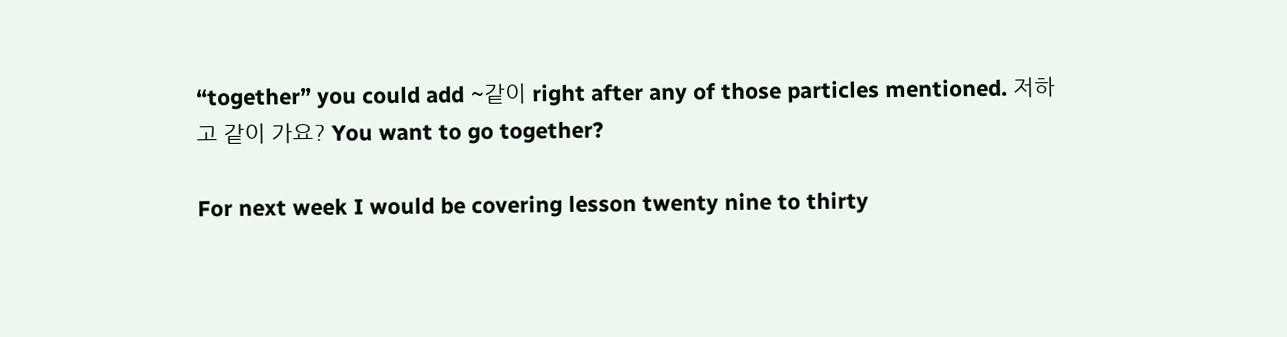“together” you could add ~같이 right after any of those particles mentioned. 저하고 같이 가요? You want to go together?

For next week I would be covering lesson twenty nine to thirty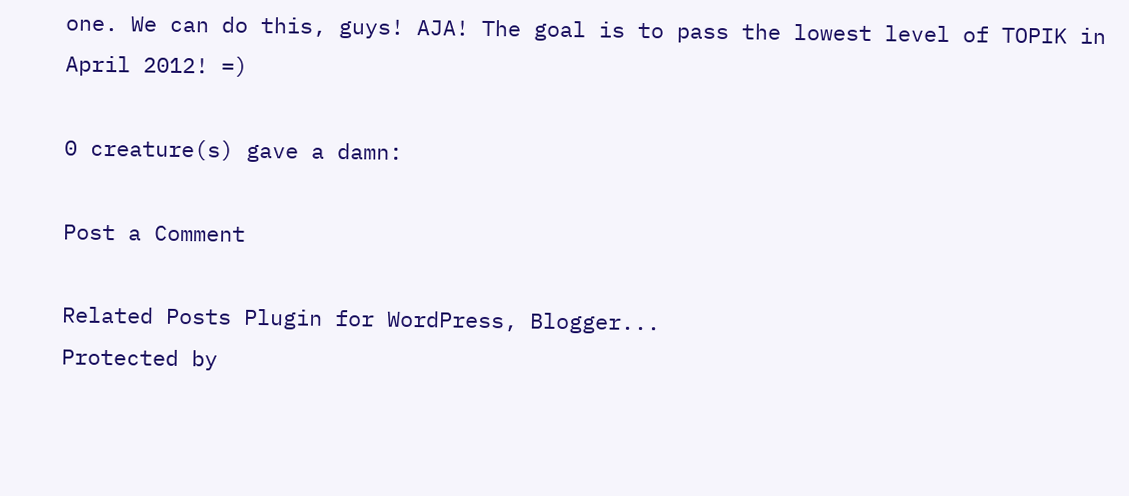one. We can do this, guys! AJA! The goal is to pass the lowest level of TOPIK in April 2012! =)

0 creature(s) gave a damn:

Post a Comment

Related Posts Plugin for WordPress, Blogger...
Protected by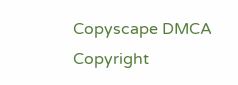Copyscape DMCA Copyright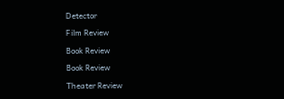Detector

Film Review

Book Review

Book Review

Theater Review